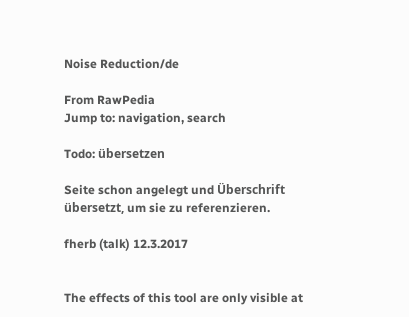Noise Reduction/de

From RawPedia
Jump to: navigation, search

Todo: übersetzen

Seite schon angelegt und Überschrift übersetzt, um sie zu referenzieren.

fherb (talk) 12.3.2017


The effects of this tool are only visible at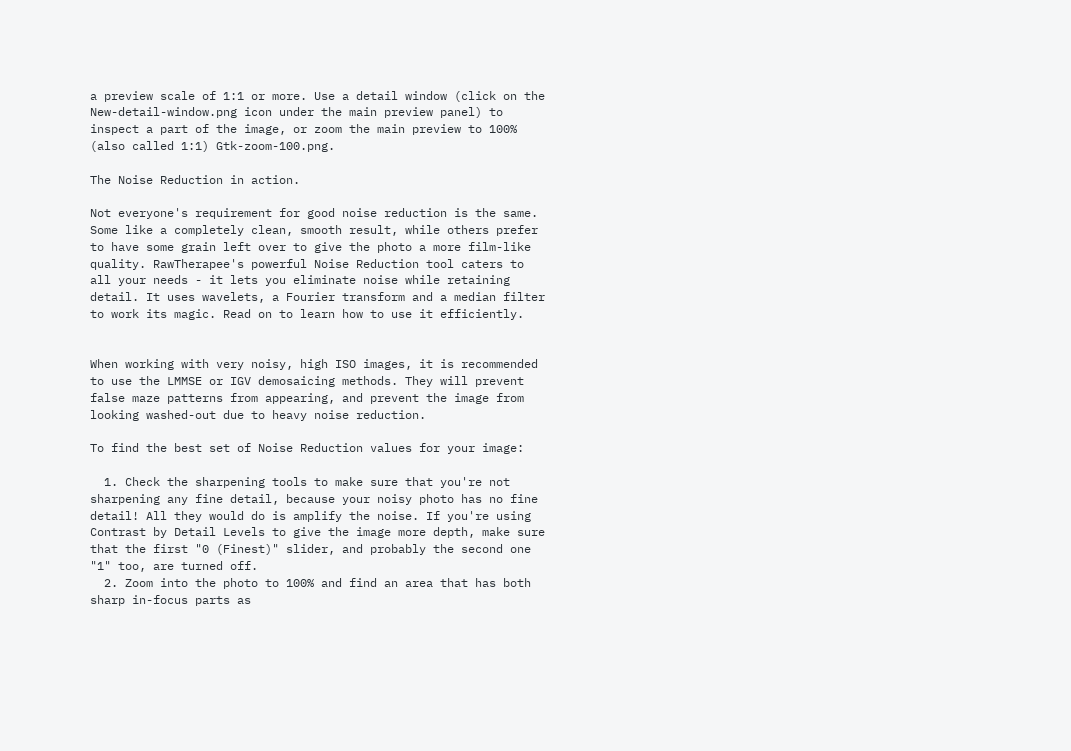a preview scale of 1:1 or more. Use a detail window (click on the New-detail-window.png icon under the main preview panel) to inspect a part of the image, or zoom the main preview to 100% (also called 1:1) Gtk-zoom-100.png.

The Noise Reduction in action.

Not everyone's requirement for good noise reduction is the same. Some like a completely clean, smooth result, while others prefer to have some grain left over to give the photo a more film-like quality. RawTherapee's powerful Noise Reduction tool caters to all your needs - it lets you eliminate noise while retaining detail. It uses wavelets, a Fourier transform and a median filter to work its magic. Read on to learn how to use it efficiently.


When working with very noisy, high ISO images, it is recommended to use the LMMSE or IGV demosaicing methods. They will prevent false maze patterns from appearing, and prevent the image from looking washed-out due to heavy noise reduction.

To find the best set of Noise Reduction values for your image:

  1. Check the sharpening tools to make sure that you're not sharpening any fine detail, because your noisy photo has no fine detail! All they would do is amplify the noise. If you're using Contrast by Detail Levels to give the image more depth, make sure that the first "0 (Finest)" slider, and probably the second one "1" too, are turned off.
  2. Zoom into the photo to 100% and find an area that has both sharp in-focus parts as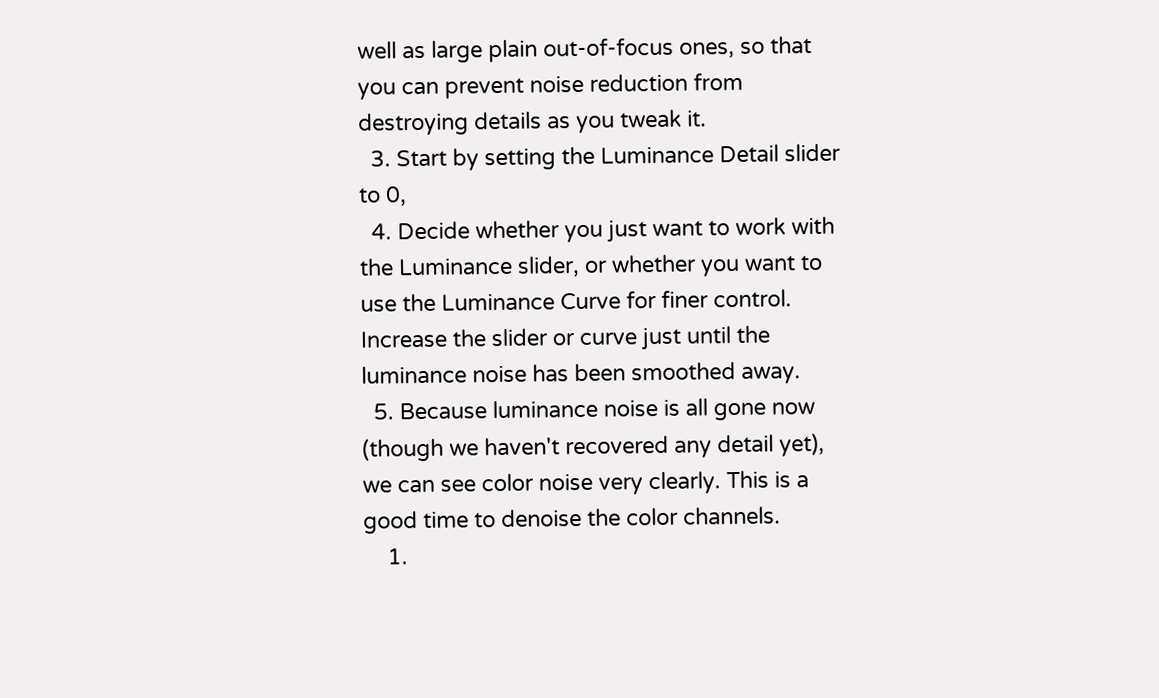well as large plain out-of-focus ones, so that you can prevent noise reduction from destroying details as you tweak it.
  3. Start by setting the Luminance Detail slider to 0,
  4. Decide whether you just want to work with the Luminance slider, or whether you want to use the Luminance Curve for finer control. Increase the slider or curve just until the luminance noise has been smoothed away.
  5. Because luminance noise is all gone now (though we haven't recovered any detail yet), we can see color noise very clearly. This is a good time to denoise the color channels.
    1.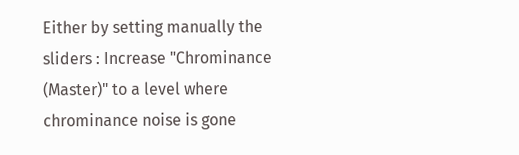Either by setting manually the sliders : Increase "Chrominance (Master)" to a level where chrominance noise is gone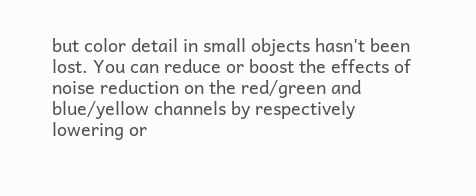but color detail in small objects hasn't been lost. You can reduce or boost the effects of noise reduction on the red/green and blue/yellow channels by respectively lowering or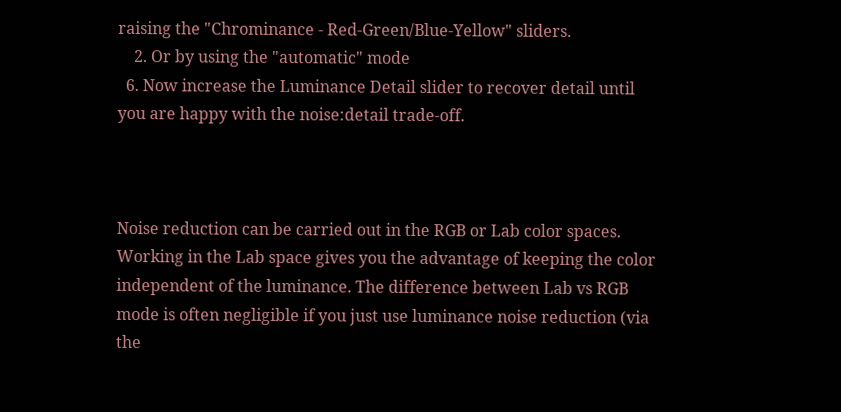raising the "Chrominance - Red-Green/Blue-Yellow" sliders.
    2. Or by using the "automatic" mode
  6. Now increase the Luminance Detail slider to recover detail until you are happy with the noise:detail trade-off.



Noise reduction can be carried out in the RGB or Lab color spaces. Working in the Lab space gives you the advantage of keeping the color independent of the luminance. The difference between Lab vs RGB mode is often negligible if you just use luminance noise reduction (via the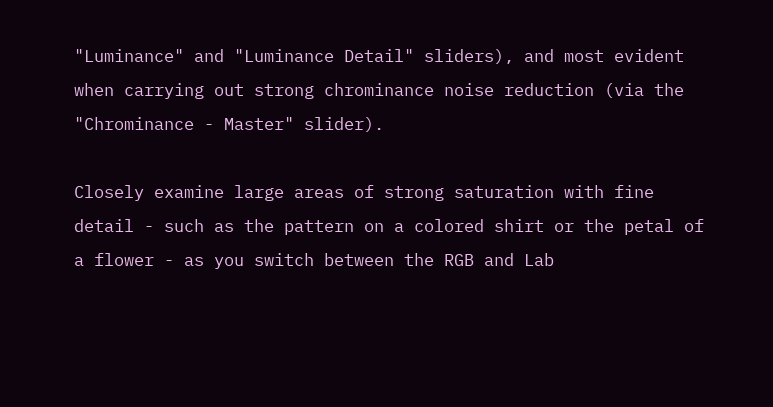"Luminance" and "Luminance Detail" sliders), and most evident when carrying out strong chrominance noise reduction (via the "Chrominance - Master" slider).

Closely examine large areas of strong saturation with fine detail - such as the pattern on a colored shirt or the petal of a flower - as you switch between the RGB and Lab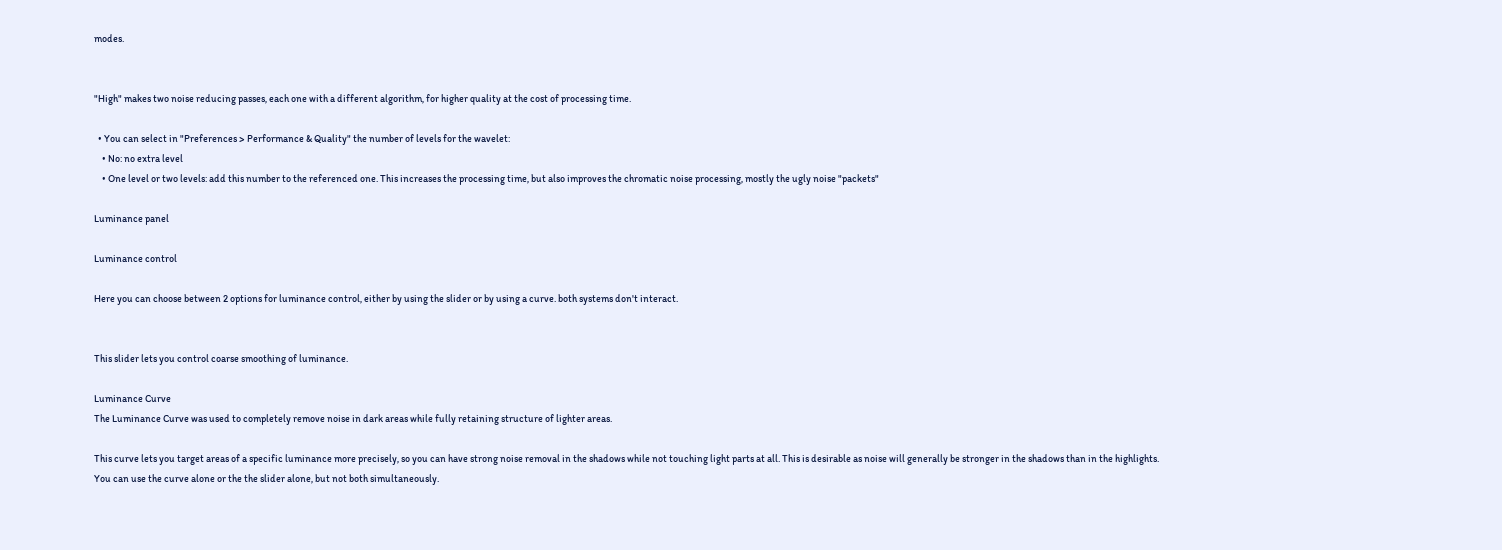modes.


"High" makes two noise reducing passes, each one with a different algorithm, for higher quality at the cost of processing time.

  • You can select in "Preferences > Performance & Quality" the number of levels for the wavelet:
    • No: no extra level
    • One level or two levels: add this number to the referenced one. This increases the processing time, but also improves the chromatic noise processing, mostly the ugly noise "packets"

Luminance panel

Luminance control

Here you can choose between 2 options for luminance control, either by using the slider or by using a curve. both systems don't interact.


This slider lets you control coarse smoothing of luminance.

Luminance Curve
The Luminance Curve was used to completely remove noise in dark areas while fully retaining structure of lighter areas.

This curve lets you target areas of a specific luminance more precisely, so you can have strong noise removal in the shadows while not touching light parts at all. This is desirable as noise will generally be stronger in the shadows than in the highlights. You can use the curve alone or the the slider alone, but not both simultaneously.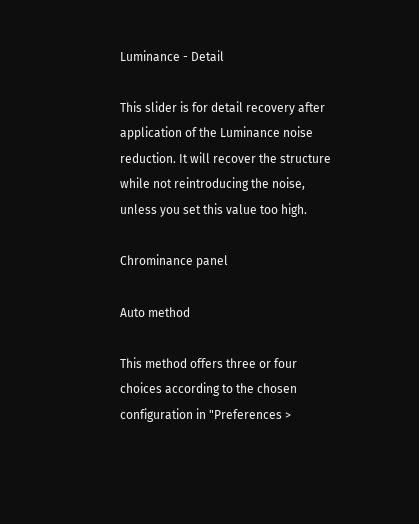Luminance - Detail

This slider is for detail recovery after application of the Luminance noise reduction. It will recover the structure while not reintroducing the noise, unless you set this value too high.

Chrominance panel

Auto method

This method offers three or four choices according to the chosen configuration in "Preferences >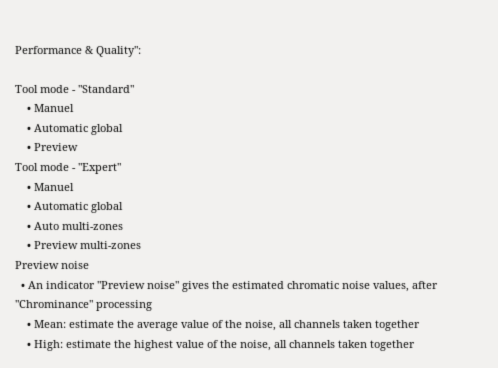Performance & Quality":

Tool mode - "Standard"
    • Manuel
    • Automatic global
    • Preview
Tool mode - "Expert"
    • Manuel
    • Automatic global
    • Auto multi-zones
    • Preview multi-zones
Preview noise
  • An indicator "Preview noise" gives the estimated chromatic noise values, after "Chrominance" processing
    • Mean: estimate the average value of the noise, all channels taken together
    • High: estimate the highest value of the noise, all channels taken together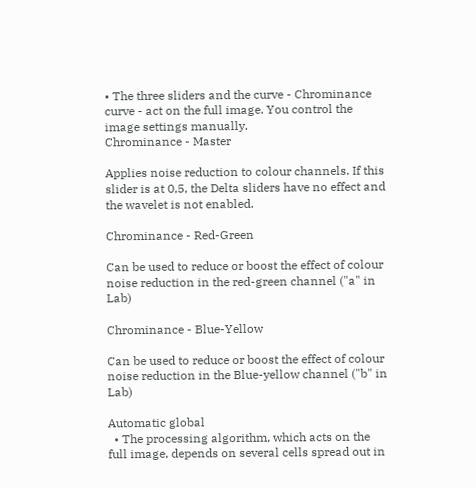• The three sliders and the curve - Chrominance curve - act on the full image. You control the image settings manually.
Chrominance - Master

Applies noise reduction to colour channels. If this slider is at 0,5, the Delta sliders have no effect and the wavelet is not enabled.

Chrominance - Red-Green

Can be used to reduce or boost the effect of colour noise reduction in the red-green channel ("a" in Lab)

Chrominance - Blue-Yellow

Can be used to reduce or boost the effect of colour noise reduction in the Blue-yellow channel ("b" in Lab)

Automatic global
  • The processing algorithm, which acts on the full image, depends on several cells spread out in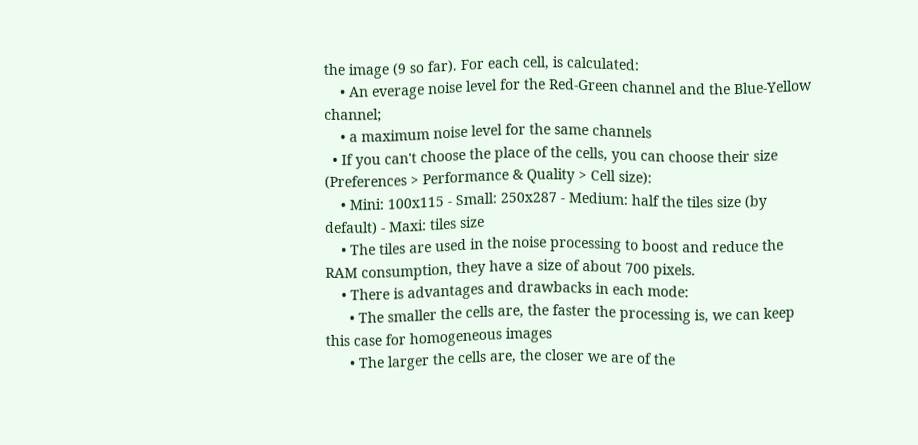the image (9 so far). For each cell, is calculated:
    • An everage noise level for the Red-Green channel and the Blue-Yellow channel;
    • a maximum noise level for the same channels
  • If you can't choose the place of the cells, you can choose their size (Preferences > Performance & Quality > Cell size):
    • Mini: 100x115 - Small: 250x287 - Medium: half the tiles size (by default) - Maxi: tiles size
    • The tiles are used in the noise processing to boost and reduce the RAM consumption, they have a size of about 700 pixels.
    • There is advantages and drawbacks in each mode:
      • The smaller the cells are, the faster the processing is, we can keep this case for homogeneous images
      • The larger the cells are, the closer we are of the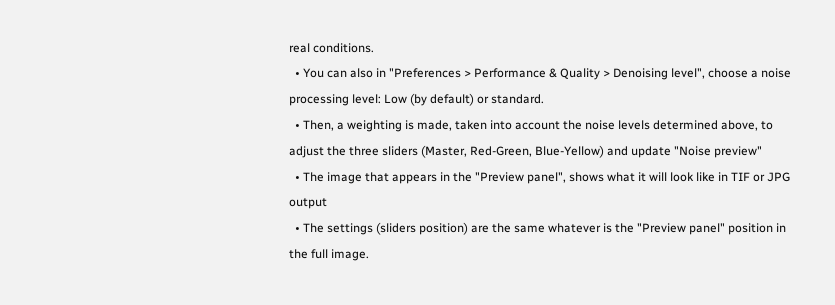real conditions.
  • You can also in "Preferences > Performance & Quality > Denoising level", choose a noise processing level: Low (by default) or standard.
  • Then, a weighting is made, taken into account the noise levels determined above, to adjust the three sliders (Master, Red-Green, Blue-Yellow) and update "Noise preview"
  • The image that appears in the "Preview panel", shows what it will look like in TIF or JPG output
  • The settings (sliders position) are the same whatever is the "Preview panel" position in the full image.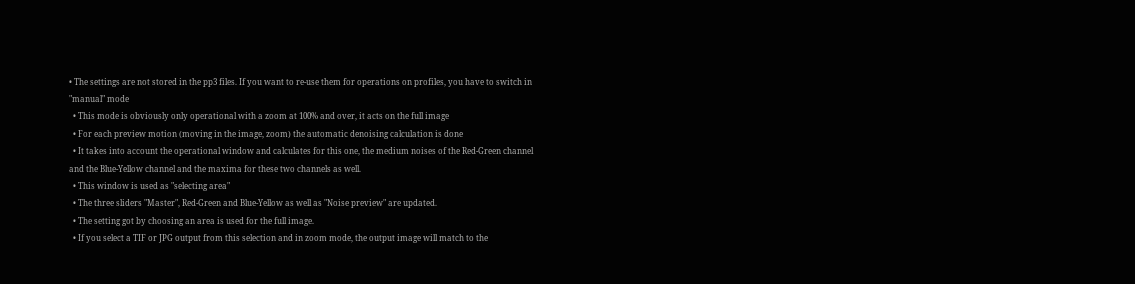• The settings are not stored in the pp3 files. If you want to re-use them for operations on profiles, you have to switch in "manual" mode
  • This mode is obviously only operational with a zoom at 100% and over, it acts on the full image
  • For each preview motion (moving in the image, zoom) the automatic denoising calculation is done
  • It takes into account the operational window and calculates for this one, the medium noises of the Red-Green channel and the Blue-Yellow channel and the maxima for these two channels as well.
  • This window is used as "selecting area"
  • The three sliders "Master", Red-Green and Blue-Yellow as well as "Noise preview" are updated.
  • The setting got by choosing an area is used for the full image.
  • If you select a TIF or JPG output from this selection and in zoom mode, the output image will match to the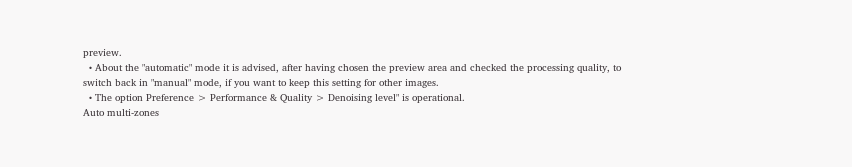preview.
  • About the "automatic" mode it is advised, after having chosen the preview area and checked the processing quality, to switch back in "manual" mode, if you want to keep this setting for other images.
  • The option Preference > Performance & Quality > Denoising level" is operational.
Auto multi-zones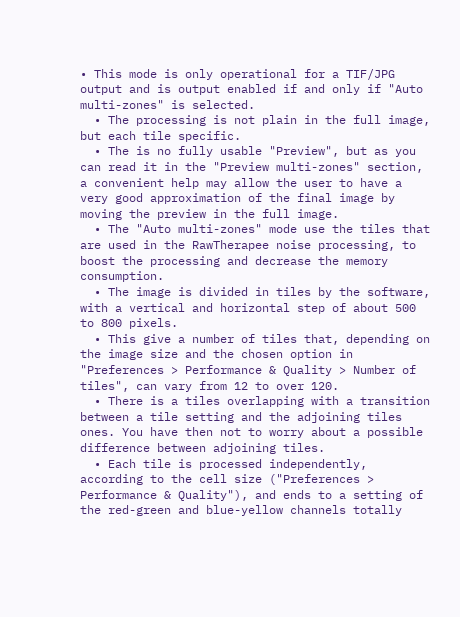• This mode is only operational for a TIF/JPG output and is output enabled if and only if "Auto multi-zones" is selected.
  • The processing is not plain in the full image, but each tile specific.
  • The is no fully usable "Preview", but as you can read it in the "Preview multi-zones" section, a convenient help may allow the user to have a very good approximation of the final image by moving the preview in the full image.
  • The "Auto multi-zones" mode use the tiles that are used in the RawTherapee noise processing, to boost the processing and decrease the memory consumption.
  • The image is divided in tiles by the software, with a vertical and horizontal step of about 500 to 800 pixels.
  • This give a number of tiles that, depending on the image size and the chosen option in "Preferences > Performance & Quality > Number of tiles", can vary from 12 to over 120.
  • There is a tiles overlapping with a transition between a tile setting and the adjoining tiles ones. You have then not to worry about a possible difference between adjoining tiles.
  • Each tile is processed independently, according to the cell size ("Preferences > Performance & Quality"), and ends to a setting of the red-green and blue-yellow channels totally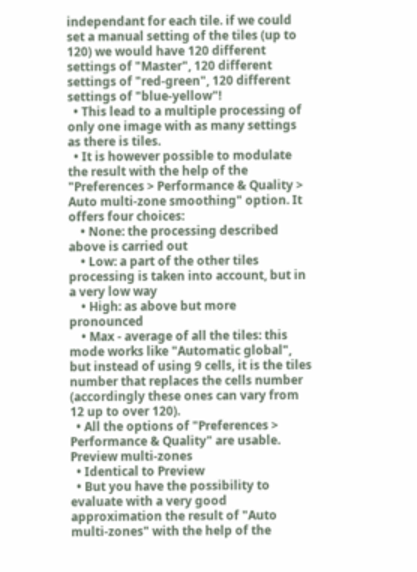independant for each tile. if we could set a manual setting of the tiles (up to 120) we would have 120 different settings of "Master", 120 different settings of "red-green", 120 different settings of "blue-yellow"!
  • This lead to a multiple processing of only one image with as many settings as there is tiles.
  • It is however possible to modulate the result with the help of the "Preferences > Performance & Quality > Auto multi-zone smoothing" option. It offers four choices:
    • None: the processing described above is carried out
    • Low: a part of the other tiles processing is taken into account, but in a very low way
    • High: as above but more pronounced
    • Max - average of all the tiles: this mode works like "Automatic global", but instead of using 9 cells, it is the tiles number that replaces the cells number (accordingly these ones can vary from 12 up to over 120).
  • All the options of "Preferences > Performance & Quality" are usable.
Preview multi-zones
  • Identical to Preview
  • But you have the possibility to evaluate with a very good approximation the result of "Auto multi-zones" with the help of the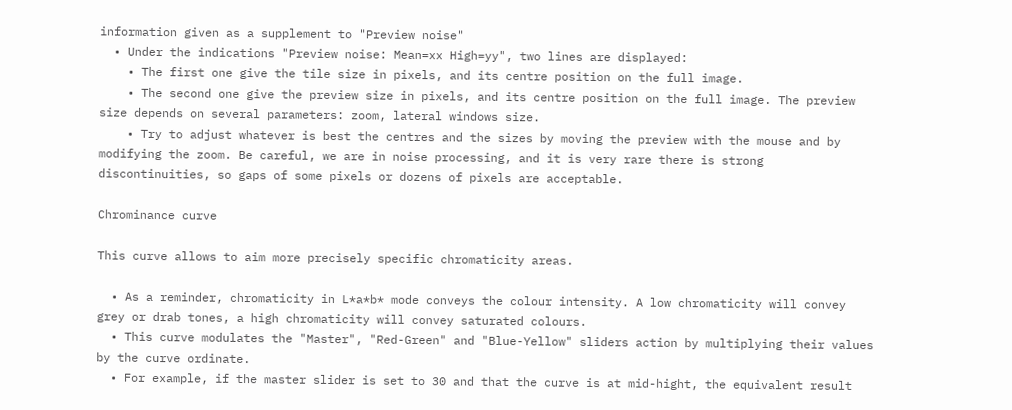information given as a supplement to "Preview noise"
  • Under the indications "Preview noise: Mean=xx High=yy", two lines are displayed:
    • The first one give the tile size in pixels, and its centre position on the full image.
    • The second one give the preview size in pixels, and its centre position on the full image. The preview size depends on several parameters: zoom, lateral windows size.
    • Try to adjust whatever is best the centres and the sizes by moving the preview with the mouse and by modifying the zoom. Be careful, we are in noise processing, and it is very rare there is strong discontinuities, so gaps of some pixels or dozens of pixels are acceptable.

Chrominance curve

This curve allows to aim more precisely specific chromaticity areas.

  • As a reminder, chromaticity in L*a*b* mode conveys the colour intensity. A low chromaticity will convey grey or drab tones, a high chromaticity will convey saturated colours.
  • This curve modulates the "Master", "Red-Green" and "Blue-Yellow" sliders action by multiplying their values by the curve ordinate.
  • For example, if the master slider is set to 30 and that the curve is at mid-hight, the equivalent result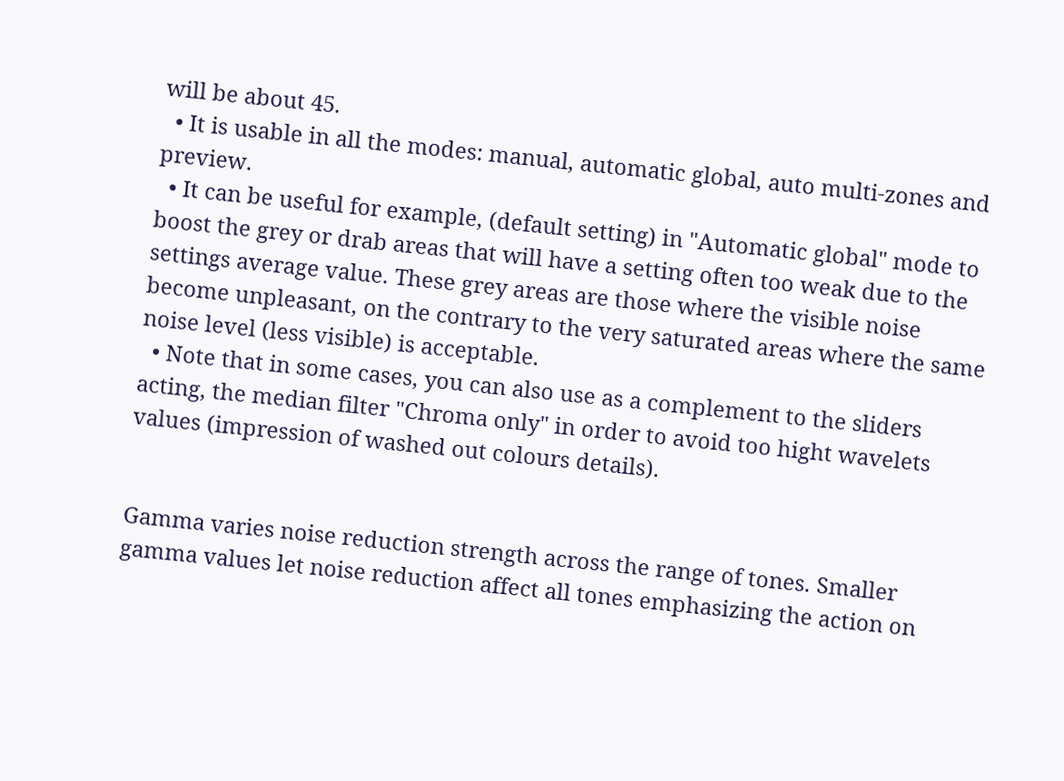will be about 45.
  • It is usable in all the modes: manual, automatic global, auto multi-zones and preview.
  • It can be useful for example, (default setting) in "Automatic global" mode to boost the grey or drab areas that will have a setting often too weak due to the settings average value. These grey areas are those where the visible noise become unpleasant, on the contrary to the very saturated areas where the same noise level (less visible) is acceptable.
  • Note that in some cases, you can also use as a complement to the sliders acting, the median filter "Chroma only" in order to avoid too hight wavelets values (impression of washed out colours details).


Gamma varies noise reduction strength across the range of tones. Smaller gamma values let noise reduction affect all tones emphasizing the action on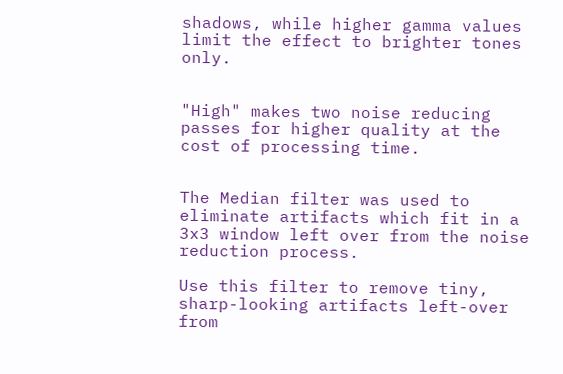shadows, while higher gamma values limit the effect to brighter tones only.


"High" makes two noise reducing passes for higher quality at the cost of processing time.


The Median filter was used to eliminate artifacts which fit in a 3x3 window left over from the noise reduction process.

Use this filter to remove tiny, sharp-looking artifacts left-over from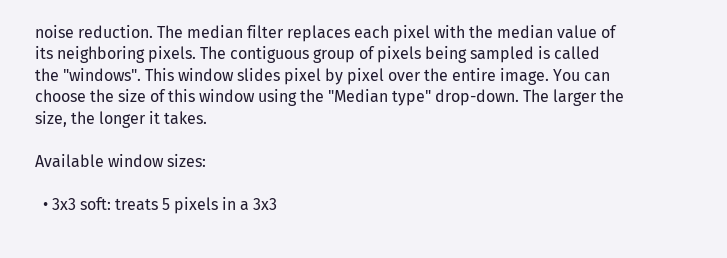noise reduction. The median filter replaces each pixel with the median value of its neighboring pixels. The contiguous group of pixels being sampled is called the "windows". This window slides pixel by pixel over the entire image. You can choose the size of this window using the "Median type" drop-down. The larger the size, the longer it takes.

Available window sizes:

  • 3x3 soft: treats 5 pixels in a 3x3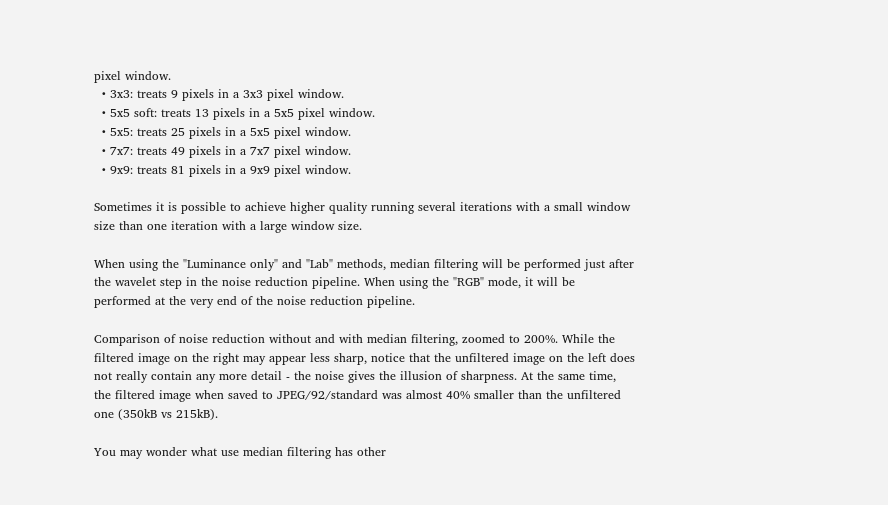pixel window.
  • 3x3: treats 9 pixels in a 3x3 pixel window.
  • 5x5 soft: treats 13 pixels in a 5x5 pixel window.
  • 5x5: treats 25 pixels in a 5x5 pixel window.
  • 7x7: treats 49 pixels in a 7x7 pixel window.
  • 9x9: treats 81 pixels in a 9x9 pixel window.

Sometimes it is possible to achieve higher quality running several iterations with a small window size than one iteration with a large window size.

When using the "Luminance only" and "Lab" methods, median filtering will be performed just after the wavelet step in the noise reduction pipeline. When using the "RGB" mode, it will be performed at the very end of the noise reduction pipeline.

Comparison of noise reduction without and with median filtering, zoomed to 200%. While the filtered image on the right may appear less sharp, notice that the unfiltered image on the left does not really contain any more detail - the noise gives the illusion of sharpness. At the same time, the filtered image when saved to JPEG/92/standard was almost 40% smaller than the unfiltered one (350kB vs 215kB).

You may wonder what use median filtering has other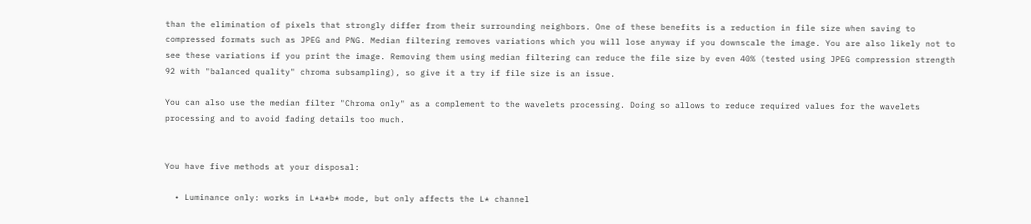than the elimination of pixels that strongly differ from their surrounding neighbors. One of these benefits is a reduction in file size when saving to compressed formats such as JPEG and PNG. Median filtering removes variations which you will lose anyway if you downscale the image. You are also likely not to see these variations if you print the image. Removing them using median filtering can reduce the file size by even 40% (tested using JPEG compression strength 92 with "balanced quality" chroma subsampling), so give it a try if file size is an issue.

You can also use the median filter "Chroma only" as a complement to the wavelets processing. Doing so allows to reduce required values for the wavelets processing and to avoid fading details too much.


You have five methods at your disposal:

  • Luminance only: works in L*a*b* mode, but only affects the L* channel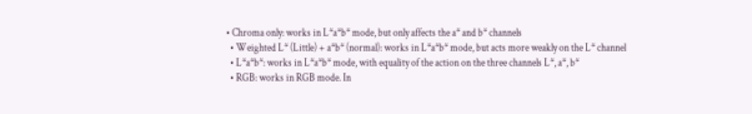• Chroma only: works in L*a*b* mode, but only affects the a* and b* channels
  • Weighted L* (Little) + a*b* (normal): works in L*a*b* mode, but acts more weakly on the L* channel
  • L*a*b*: works in L*a*b* mode, with equality of the action on the three channels L*, a*, b*
  • RGB: works in RGB mode. In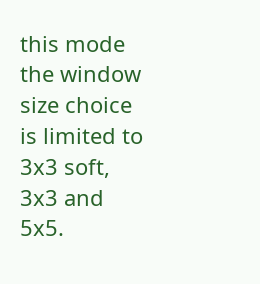this mode the window size choice is limited to 3x3 soft, 3x3 and 5x5.